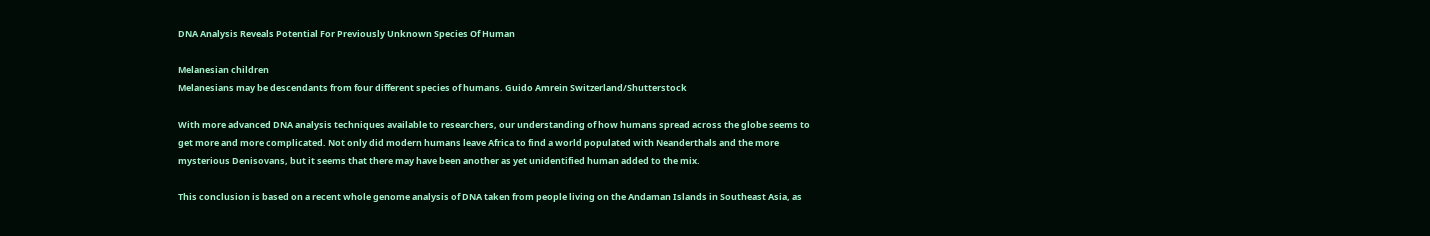DNA Analysis Reveals Potential For Previously Unknown Species Of Human

Melanesian children
Melanesians may be descendants from four different species of humans. Guido Amrein Switzerland/Shutterstock

With more advanced DNA analysis techniques available to researchers, our understanding of how humans spread across the globe seems to get more and more complicated. Not only did modern humans leave Africa to find a world populated with Neanderthals and the more mysterious Denisovans, but it seems that there may have been another as yet unidentified human added to the mix.

This conclusion is based on a recent whole genome analysis of DNA taken from people living on the Andaman Islands in Southeast Asia, as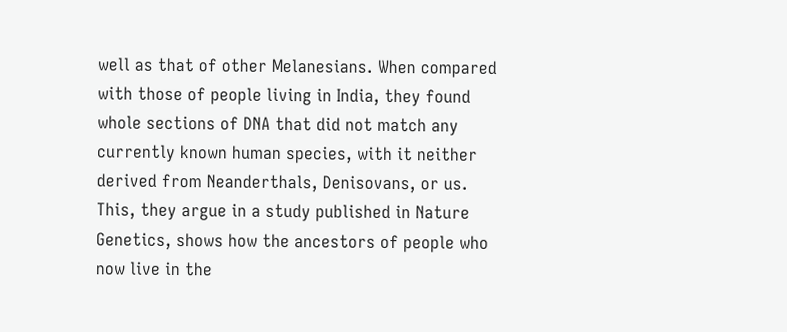well as that of other Melanesians. When compared with those of people living in India, they found whole sections of DNA that did not match any currently known human species, with it neither derived from Neanderthals, Denisovans, or us. This, they argue in a study published in Nature Genetics, shows how the ancestors of people who now live in the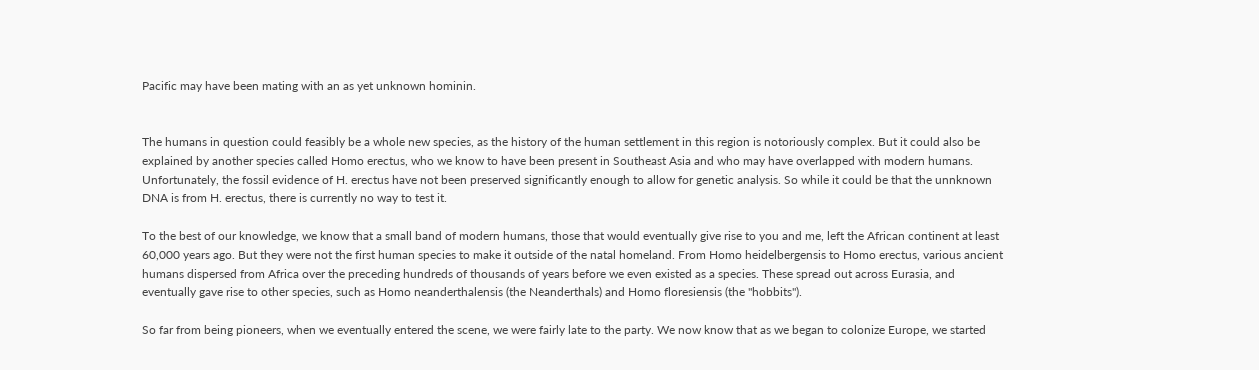Pacific may have been mating with an as yet unknown hominin.


The humans in question could feasibly be a whole new species, as the history of the human settlement in this region is notoriously complex. But it could also be explained by another species called Homo erectus, who we know to have been present in Southeast Asia and who may have overlapped with modern humans. Unfortunately, the fossil evidence of H. erectus have not been preserved significantly enough to allow for genetic analysis. So while it could be that the unnknown DNA is from H. erectus, there is currently no way to test it.

To the best of our knowledge, we know that a small band of modern humans, those that would eventually give rise to you and me, left the African continent at least 60,000 years ago. But they were not the first human species to make it outside of the natal homeland. From Homo heidelbergensis to Homo erectus, various ancient humans dispersed from Africa over the preceding hundreds of thousands of years before we even existed as a species. These spread out across Eurasia, and eventually gave rise to other species, such as Homo neanderthalensis (the Neanderthals) and Homo floresiensis (the "hobbits").

So far from being pioneers, when we eventually entered the scene, we were fairly late to the party. We now know that as we began to colonize Europe, we started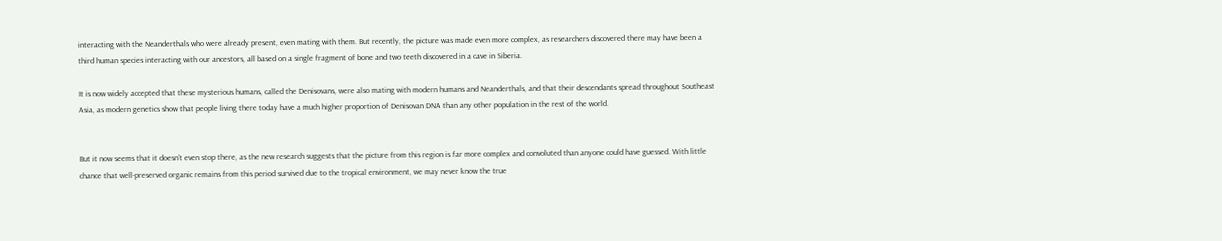interacting with the Neanderthals who were already present, even mating with them. But recently, the picture was made even more complex, as researchers discovered there may have been a third human species interacting with our ancestors, all based on a single fragment of bone and two teeth discovered in a cave in Siberia.

It is now widely accepted that these mysterious humans, called the Denisovans, were also mating with modern humans and Neanderthals, and that their descendants spread throughout Southeast Asia, as modern genetics show that people living there today have a much higher proportion of Denisovan DNA than any other population in the rest of the world.


But it now seems that it doesn’t even stop there, as the new research suggests that the picture from this region is far more complex and convoluted than anyone could have guessed. With little chance that well-preserved organic remains from this period survived due to the tropical environment, we may never know the true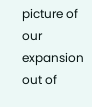picture of our expansion out of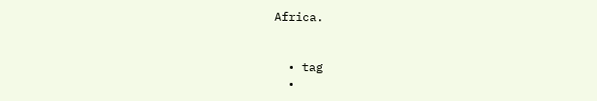Africa.


  • tag
  •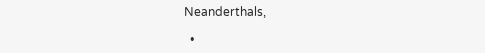Neanderthals,

  •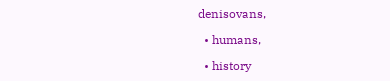denisovans,

  • humans,

  • history